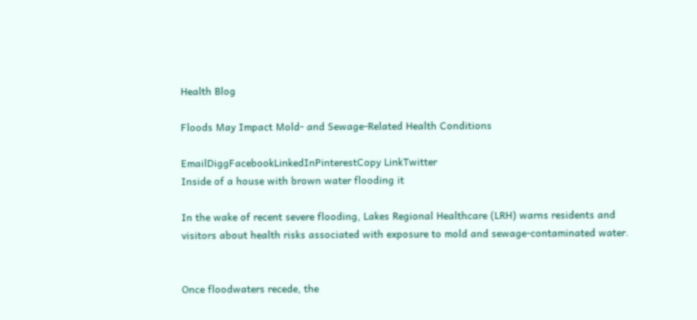Health Blog

Floods May Impact Mold- and Sewage-Related Health Conditions

EmailDiggFacebookLinkedInPinterestCopy LinkTwitter
Inside of a house with brown water flooding it

In the wake of recent severe flooding, Lakes Regional Healthcare (LRH) warns residents and visitors about health risks associated with exposure to mold and sewage-contaminated water.


Once floodwaters recede, the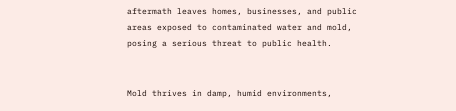aftermath leaves homes, businesses, and public areas exposed to contaminated water and mold, posing a serious threat to public health.


Mold thrives in damp, humid environments,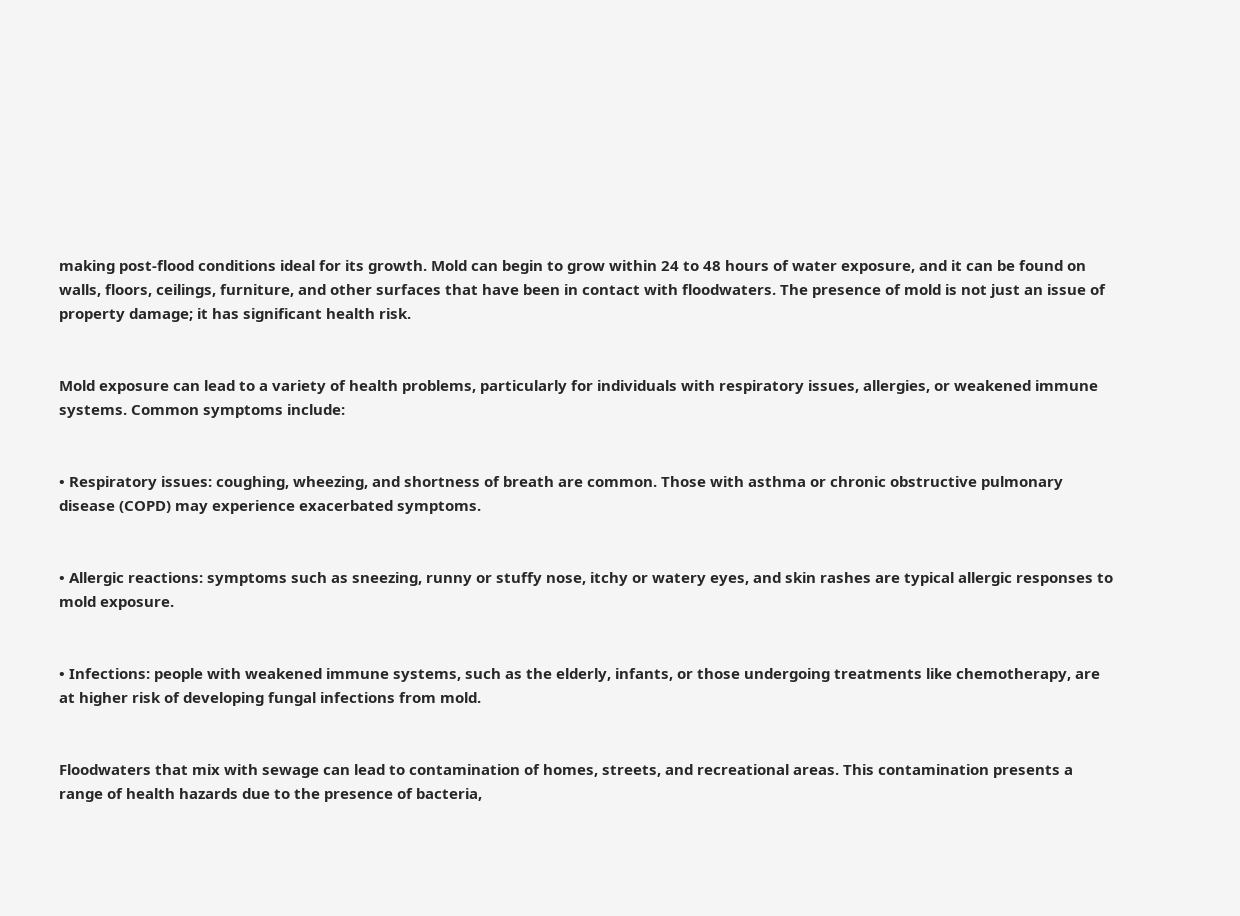making post-flood conditions ideal for its growth. Mold can begin to grow within 24 to 48 hours of water exposure, and it can be found on walls, floors, ceilings, furniture, and other surfaces that have been in contact with floodwaters. The presence of mold is not just an issue of property damage; it has significant health risk.


Mold exposure can lead to a variety of health problems, particularly for individuals with respiratory issues, allergies, or weakened immune systems. Common symptoms include:


• Respiratory issues: coughing, wheezing, and shortness of breath are common. Those with asthma or chronic obstructive pulmonary disease (COPD) may experience exacerbated symptoms.


• Allergic reactions: symptoms such as sneezing, runny or stuffy nose, itchy or watery eyes, and skin rashes are typical allergic responses to mold exposure.


• Infections: people with weakened immune systems, such as the elderly, infants, or those undergoing treatments like chemotherapy, are at higher risk of developing fungal infections from mold.


Floodwaters that mix with sewage can lead to contamination of homes, streets, and recreational areas. This contamination presents a range of health hazards due to the presence of bacteria,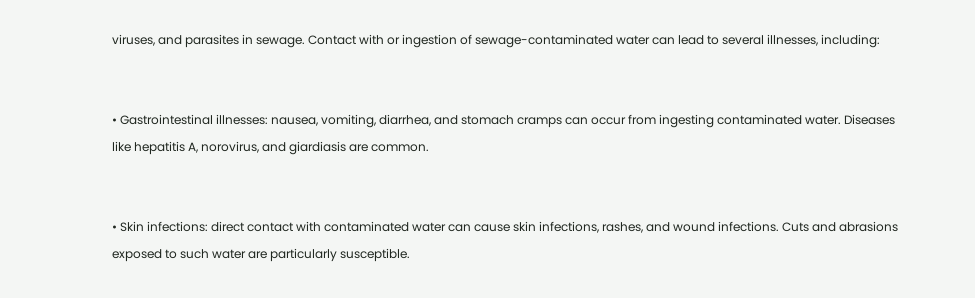viruses, and parasites in sewage. Contact with or ingestion of sewage-contaminated water can lead to several illnesses, including:


• Gastrointestinal illnesses: nausea, vomiting, diarrhea, and stomach cramps can occur from ingesting contaminated water. Diseases like hepatitis A, norovirus, and giardiasis are common.


• Skin infections: direct contact with contaminated water can cause skin infections, rashes, and wound infections. Cuts and abrasions exposed to such water are particularly susceptible.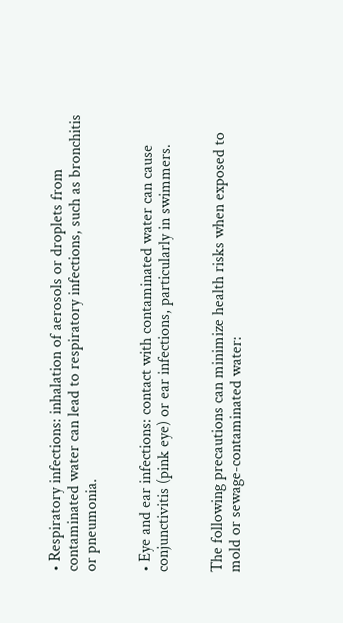• Respiratory infections: inhalation of aerosols or droplets from contaminated water can lead to respiratory infections, such as bronchitis or pneumonia.


• Eye and ear infections: contact with contaminated water can cause conjunctivitis (pink eye) or ear infections, particularly in swimmers.


The following precautions can minimize health risks when exposed to mold or sewage-contaminated water: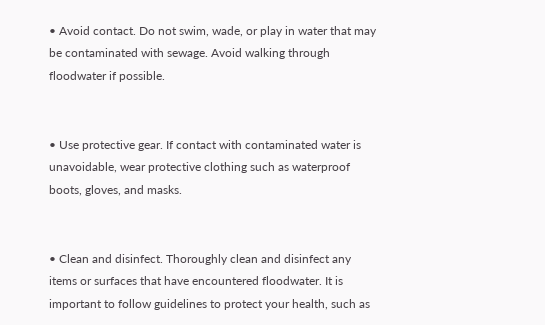• Avoid contact. Do not swim, wade, or play in water that may be contaminated with sewage. Avoid walking through floodwater if possible.


• Use protective gear. If contact with contaminated water is unavoidable, wear protective clothing such as waterproof boots, gloves, and masks.


• Clean and disinfect. Thoroughly clean and disinfect any items or surfaces that have encountered floodwater. It is important to follow guidelines to protect your health, such as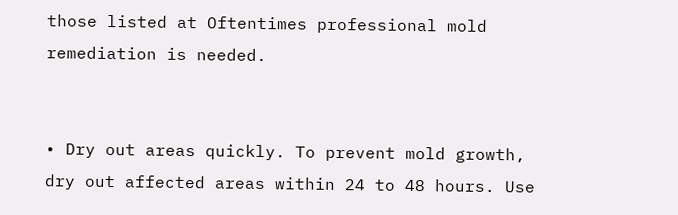those listed at Oftentimes professional mold remediation is needed.


• Dry out areas quickly. To prevent mold growth, dry out affected areas within 24 to 48 hours. Use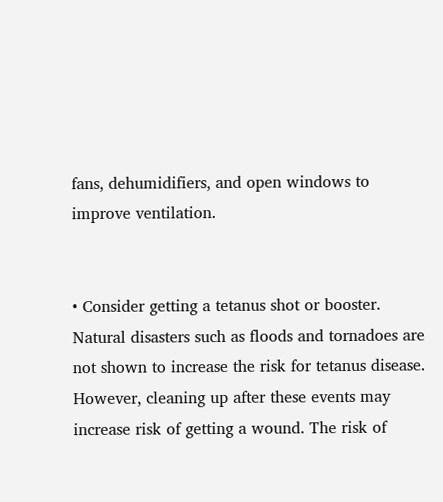fans, dehumidifiers, and open windows to improve ventilation.


• Consider getting a tetanus shot or booster. Natural disasters such as floods and tornadoes are not shown to increase the risk for tetanus disease. However, cleaning up after these events may increase risk of getting a wound. The risk of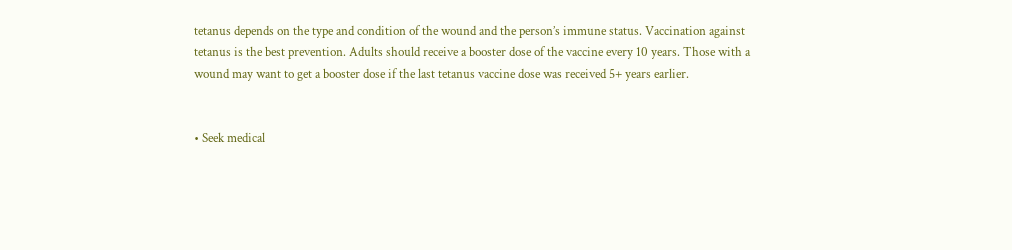tetanus depends on the type and condition of the wound and the person’s immune status. Vaccination against tetanus is the best prevention. Adults should receive a booster dose of the vaccine every 10 years. Those with a wound may want to get a booster dose if the last tetanus vaccine dose was received 5+ years earlier.


• Seek medical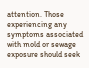attention. Those experiencing any symptoms associated with mold or sewage exposure should seek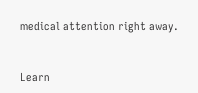medical attention right away.


Learn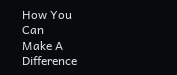How You Can
Make A Difference